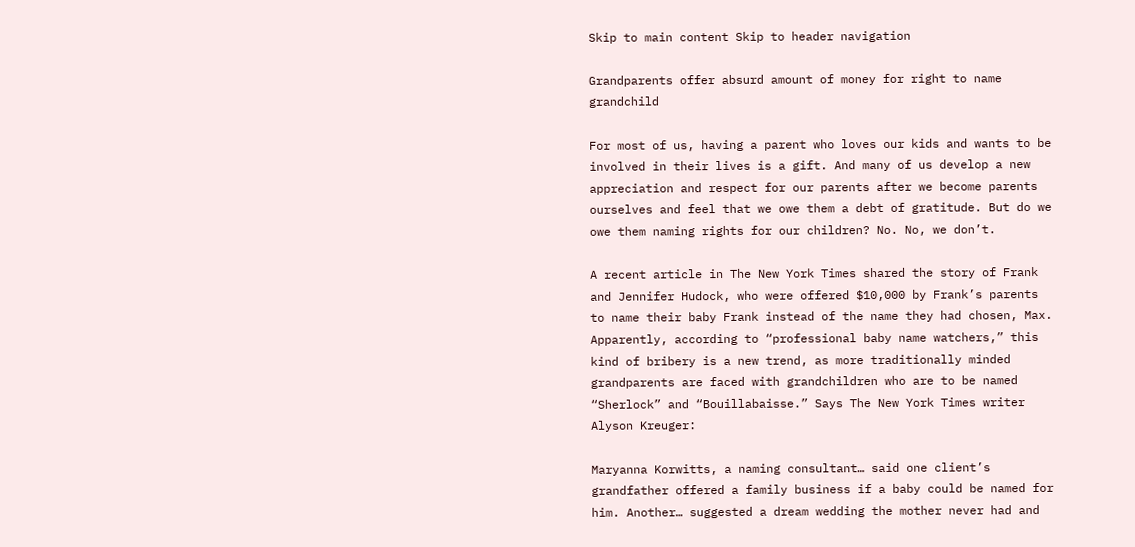Skip to main content Skip to header navigation

Grandparents offer absurd amount of money for right to name grandchild

For most of us, having a parent who loves our kids and wants to be involved in their lives is a gift. And many of us develop a new appreciation and respect for our parents after we become parents ourselves and feel that we owe them a debt of gratitude. But do we owe them naming rights for our children? No. No, we don’t.

A recent article in The New York Times shared the story of Frank and Jennifer Hudock, who were offered $10,000 by Frank’s parents to name their baby Frank instead of the name they had chosen, Max. Apparently, according to “professional baby name watchers,” this kind of bribery is a new trend, as more traditionally minded grandparents are faced with grandchildren who are to be named “Sherlock” and “Bouillabaisse.” Says The New York Times writer Alyson Kreuger:

Maryanna Korwitts, a naming consultant… said one client’s grandfather offered a family business if a baby could be named for him. Another… suggested a dream wedding the mother never had and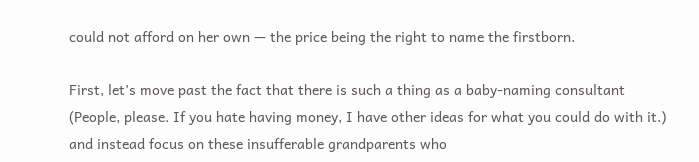could not afford on her own — the price being the right to name the firstborn.

First, let’s move past the fact that there is such a thing as a baby-naming consultant (People, please. If you hate having money, I have other ideas for what you could do with it.) and instead focus on these insufferable grandparents who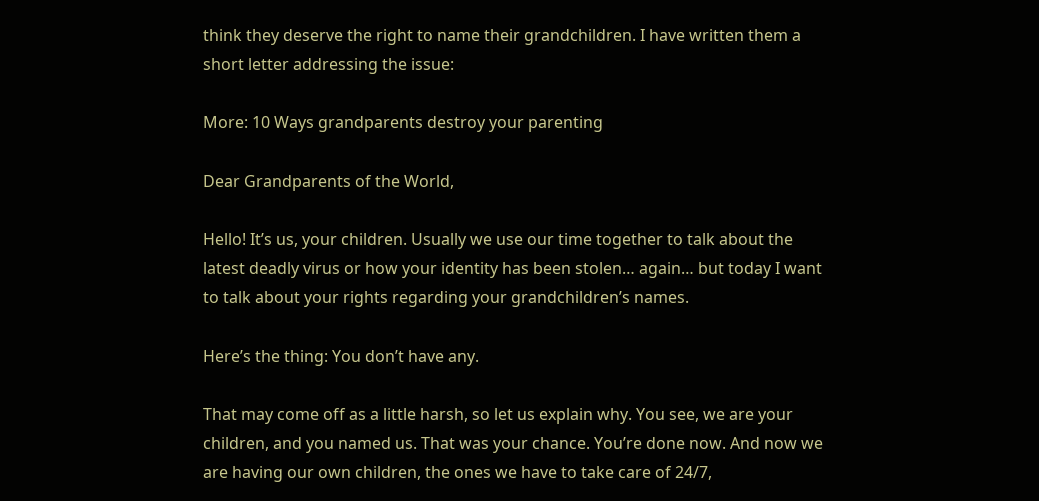think they deserve the right to name their grandchildren. I have written them a short letter addressing the issue:

More: 10 Ways grandparents destroy your parenting

Dear Grandparents of the World,

Hello! It’s us, your children. Usually we use our time together to talk about the latest deadly virus or how your identity has been stolen… again… but today I want to talk about your rights regarding your grandchildren’s names.

Here’s the thing: You don’t have any.

That may come off as a little harsh, so let us explain why. You see, we are your children, and you named us. That was your chance. You’re done now. And now we are having our own children, the ones we have to take care of 24/7,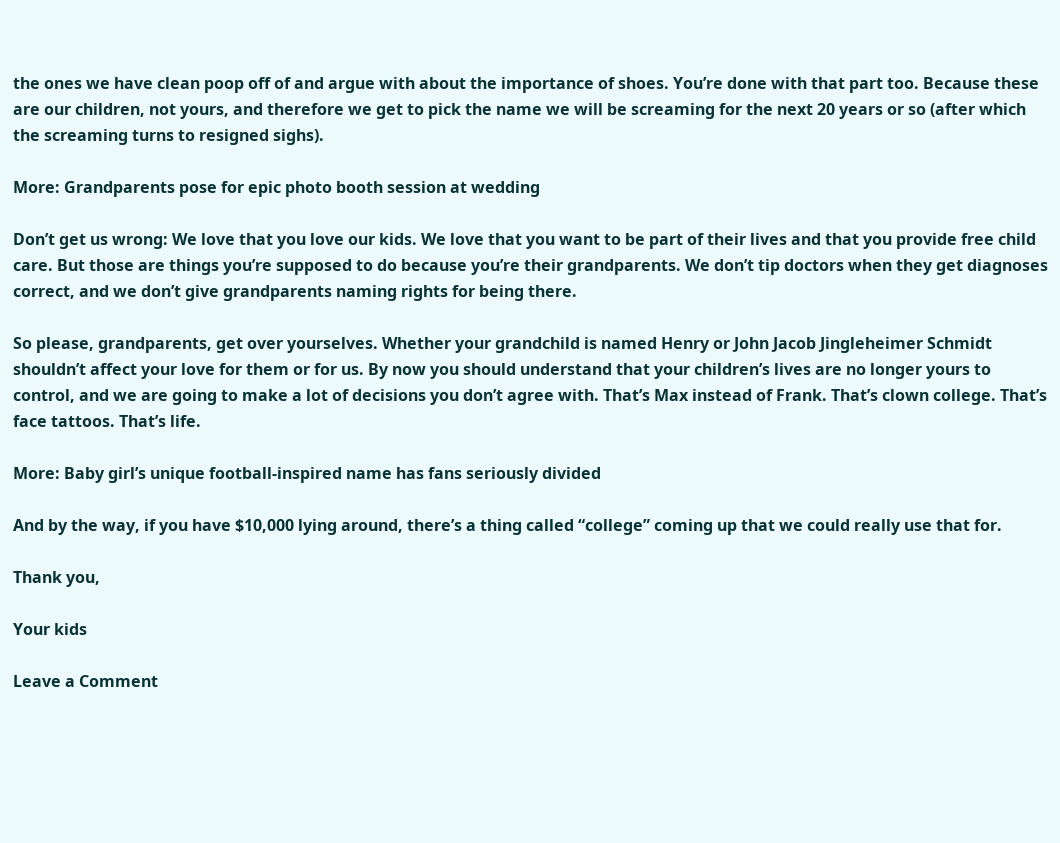the ones we have clean poop off of and argue with about the importance of shoes. You’re done with that part too. Because these are our children, not yours, and therefore we get to pick the name we will be screaming for the next 20 years or so (after which the screaming turns to resigned sighs).

More: Grandparents pose for epic photo booth session at wedding

Don’t get us wrong: We love that you love our kids. We love that you want to be part of their lives and that you provide free child care. But those are things you’re supposed to do because you’re their grandparents. We don’t tip doctors when they get diagnoses correct, and we don’t give grandparents naming rights for being there.

So please, grandparents, get over yourselves. Whether your grandchild is named Henry or John Jacob Jingleheimer Schmidt shouldn’t affect your love for them or for us. By now you should understand that your children’s lives are no longer yours to control, and we are going to make a lot of decisions you don’t agree with. That’s Max instead of Frank. That’s clown college. That’s face tattoos. That’s life.

More: Baby girl’s unique football-inspired name has fans seriously divided

And by the way, if you have $10,000 lying around, there’s a thing called “college” coming up that we could really use that for.

Thank you,

Your kids

Leave a Comment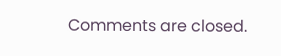Comments are closed.